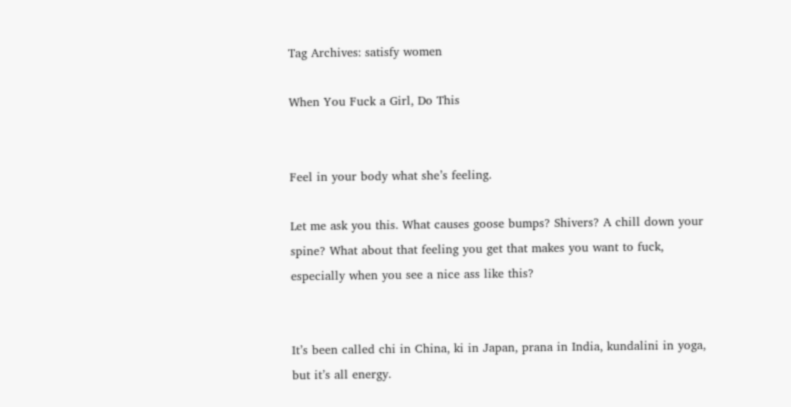Tag Archives: satisfy women

When You Fuck a Girl, Do This


Feel in your body what she’s feeling.

Let me ask you this. What causes goose bumps? Shivers? A chill down your spine? What about that feeling you get that makes you want to fuck, especially when you see a nice ass like this?


It’s been called chi in China, ki in Japan, prana in India, kundalini in yoga, but it’s all energy.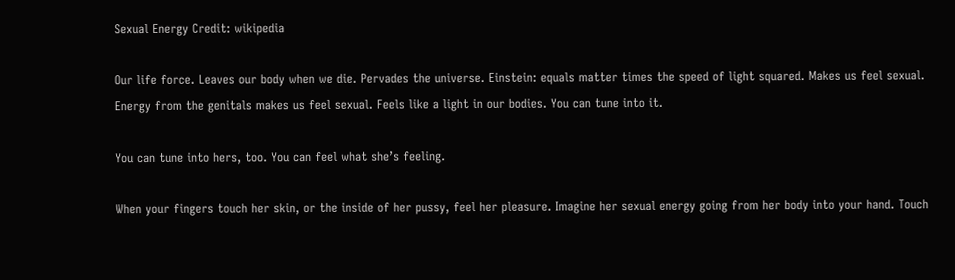Sexual Energy Credit: wikipedia

Our life force. Leaves our body when we die. Pervades the universe. Einstein: equals matter times the speed of light squared. Makes us feel sexual. Energy from the genitals makes us feel sexual. Feels like a light in our bodies. You can tune into it.

You can tune into hers, too. You can feel what she’s feeling.

When your fingers touch her skin, or the inside of her pussy, feel her pleasure. Imagine her sexual energy going from her body into your hand. Touch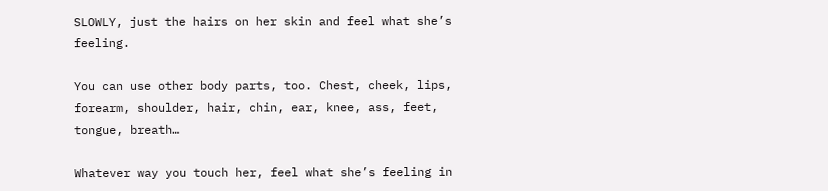SLOWLY, just the hairs on her skin and feel what she’s feeling.

You can use other body parts, too. Chest, cheek, lips, forearm, shoulder, hair, chin, ear, knee, ass, feet, tongue, breath…

Whatever way you touch her, feel what she’s feeling in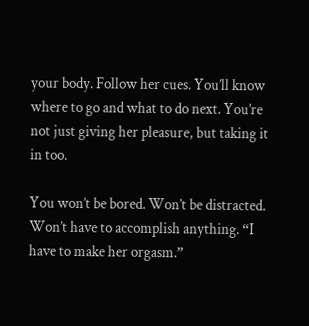your body. Follow her cues. You’ll know where to go and what to do next. You’re not just giving her pleasure, but taking it in too.

You won’t be bored. Won’t be distracted. Won’t have to accomplish anything. “I have to make her orgasm.”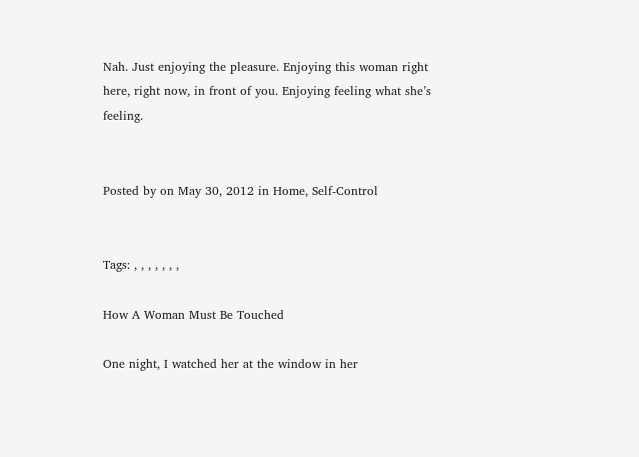Nah. Just enjoying the pleasure. Enjoying this woman right here, right now, in front of you. Enjoying feeling what she’s feeling.


Posted by on May 30, 2012 in Home, Self-Control


Tags: , , , , , , ,

How A Woman Must Be Touched

One night, I watched her at the window in her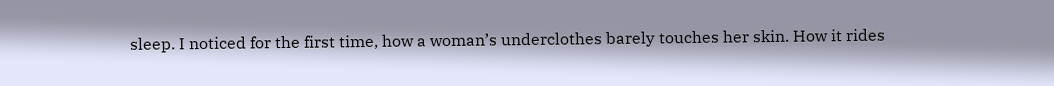sleep. I noticed for the first time, how a woman’s underclothes barely touches her skin. How it rides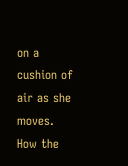on a cushion of air as she moves. How the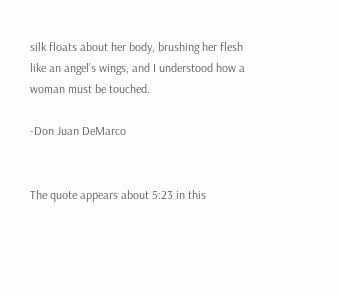silk floats about her body, brushing her flesh like an angel’s wings, and I understood how a woman must be touched.

-Don Juan DeMarco


The quote appears about 5:23 in this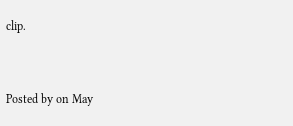clip.


Posted by on May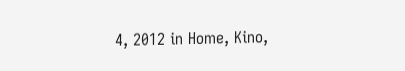4, 2012 in Home, Kino,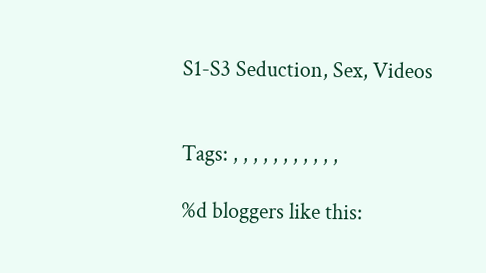S1-S3 Seduction, Sex, Videos


Tags: , , , , , , , , , , ,

%d bloggers like this: